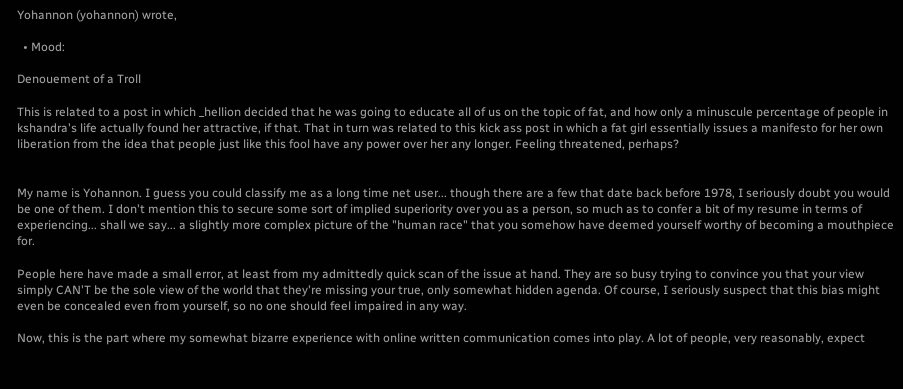Yohannon (yohannon) wrote,

  • Mood:

Denouement of a Troll

This is related to a post in which _hellion decided that he was going to educate all of us on the topic of fat, and how only a minuscule percentage of people in kshandra's life actually found her attractive, if that. That in turn was related to this kick ass post in which a fat girl essentially issues a manifesto for her own liberation from the idea that people just like this fool have any power over her any longer. Feeling threatened, perhaps?


My name is Yohannon. I guess you could classify me as a long time net user... though there are a few that date back before 1978, I seriously doubt you would be one of them. I don't mention this to secure some sort of implied superiority over you as a person, so much as to confer a bit of my resume in terms of experiencing... shall we say... a slightly more complex picture of the "human race" that you somehow have deemed yourself worthy of becoming a mouthpiece for.

People here have made a small error, at least from my admittedly quick scan of the issue at hand. They are so busy trying to convince you that your view simply CAN'T be the sole view of the world that they're missing your true, only somewhat hidden agenda. Of course, I seriously suspect that this bias might even be concealed even from yourself, so no one should feel impaired in any way.

Now, this is the part where my somewhat bizarre experience with online written communication comes into play. A lot of people, very reasonably, expect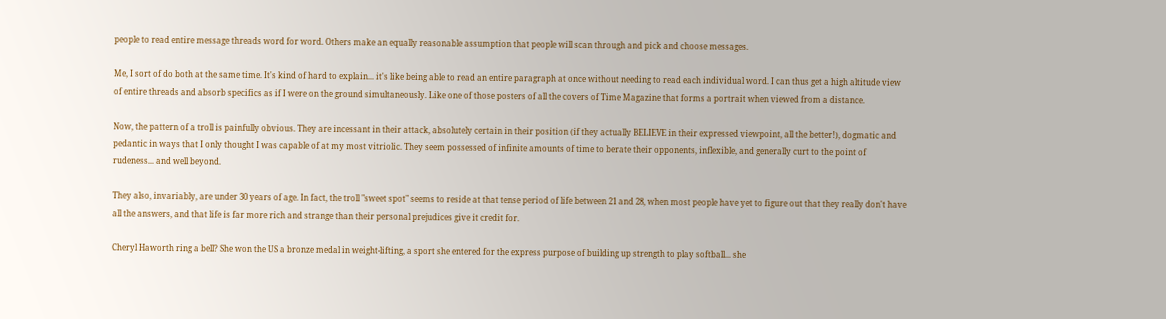people to read entire message threads word for word. Others make an equally reasonable assumption that people will scan through and pick and choose messages.

Me, I sort of do both at the same time. It's kind of hard to explain... it's like being able to read an entire paragraph at once without needing to read each individual word. I can thus get a high altitude view of entire threads and absorb specifics as if I were on the ground simultaneously. Like one of those posters of all the covers of Time Magazine that forms a portrait when viewed from a distance.

Now, the pattern of a troll is painfully obvious. They are incessant in their attack, absolutely certain in their position (if they actually BELIEVE in their expressed viewpoint, all the better!), dogmatic and pedantic in ways that I only thought I was capable of at my most vitriolic. They seem possessed of infinite amounts of time to berate their opponents, inflexible, and generally curt to the point of rudeness... and well beyond.

They also, invariably, are under 30 years of age. In fact, the troll "sweet spot" seems to reside at that tense period of life between 21 and 28, when most people have yet to figure out that they really don't have all the answers, and that life is far more rich and strange than their personal prejudices give it credit for.

Cheryl Haworth ring a bell? She won the US a bronze medal in weight-lifting, a sport she entered for the express purpose of building up strength to play softball... she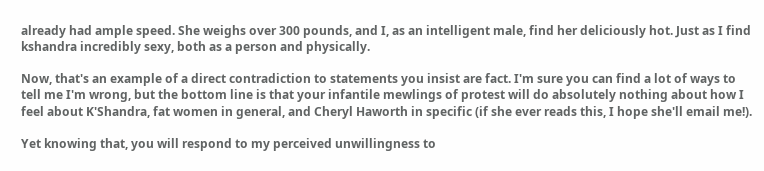already had ample speed. She weighs over 300 pounds, and I, as an intelligent male, find her deliciously hot. Just as I find kshandra incredibly sexy, both as a person and physically.

Now, that's an example of a direct contradiction to statements you insist are fact. I'm sure you can find a lot of ways to tell me I'm wrong, but the bottom line is that your infantile mewlings of protest will do absolutely nothing about how I feel about K'Shandra, fat women in general, and Cheryl Haworth in specific (if she ever reads this, I hope she'll email me!).

Yet knowing that, you will respond to my perceived unwillingness to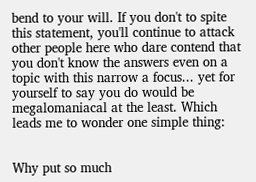bend to your will. If you don't to spite this statement, you'll continue to attack other people here who dare contend that you don't know the answers even on a topic with this narrow a focus... yet for yourself to say you do would be megalomaniacal at the least. Which leads me to wonder one simple thing:


Why put so much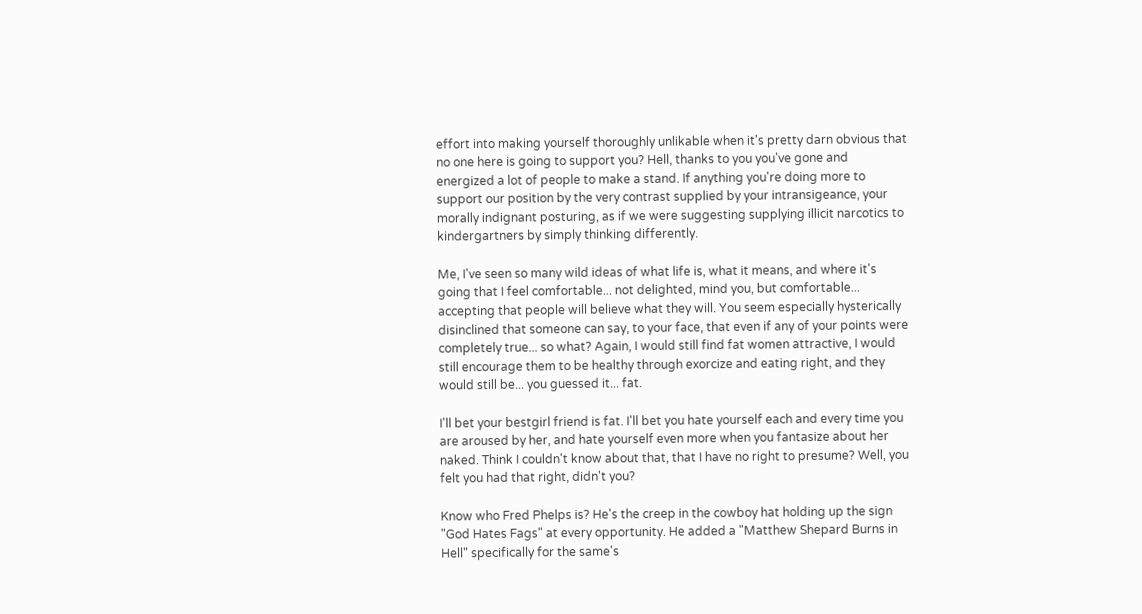effort into making yourself thoroughly unlikable when it's pretty darn obvious that no one here is going to support you? Hell, thanks to you you've gone and energized a lot of people to make a stand. If anything you're doing more to support our position by the very contrast supplied by your intransigeance, your morally indignant posturing, as if we were suggesting supplying illicit narcotics to kindergartners by simply thinking differently.

Me, I've seen so many wild ideas of what life is, what it means, and where it's going that I feel comfortable... not delighted, mind you, but comfortable... accepting that people will believe what they will. You seem especially hysterically disinclined that someone can say, to your face, that even if any of your points were completely true... so what? Again, I would still find fat women attractive, I would still encourage them to be healthy through exorcize and eating right, and they would still be... you guessed it... fat.

I'll bet your bestgirl friend is fat. I'll bet you hate yourself each and every time you are aroused by her, and hate yourself even more when you fantasize about her naked. Think I couldn't know about that, that I have no right to presume? Well, you felt you had that right, didn't you?

Know who Fred Phelps is? He's the creep in the cowboy hat holding up the sign "God Hates Fags" at every opportunity. He added a "Matthew Shepard Burns in Hell" specifically for the same's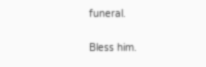funeral.

Bless him.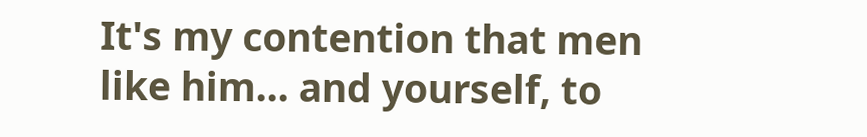It's my contention that men like him... and yourself, to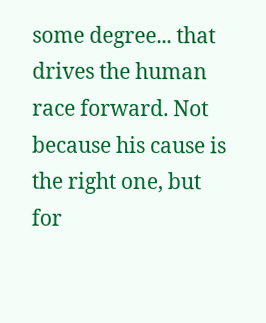some degree... that drives the human race forward. Not because his cause is the right one, but for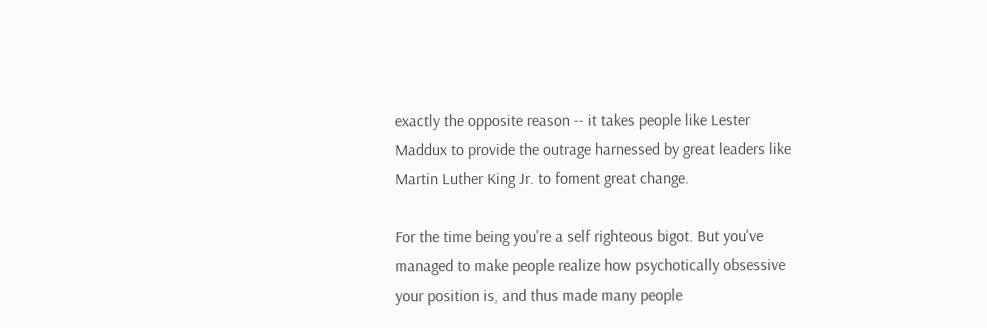exactly the opposite reason -- it takes people like Lester Maddux to provide the outrage harnessed by great leaders like Martin Luther King Jr. to foment great change.

For the time being you're a self righteous bigot. But you've managed to make people realize how psychotically obsessive your position is, and thus made many people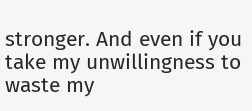stronger. And even if you take my unwillingness to waste my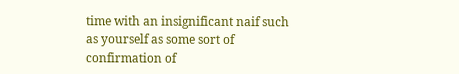time with an insignificant naif such as yourself as some sort of confirmation of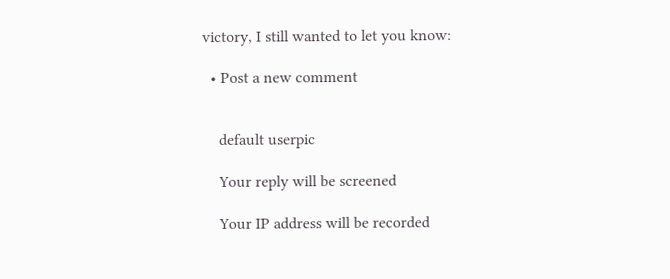victory, I still wanted to let you know:

  • Post a new comment


    default userpic

    Your reply will be screened

    Your IP address will be recorded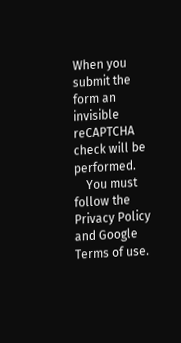When you submit the form an invisible reCAPTCHA check will be performed.
    You must follow the Privacy Policy and Google Terms of use.